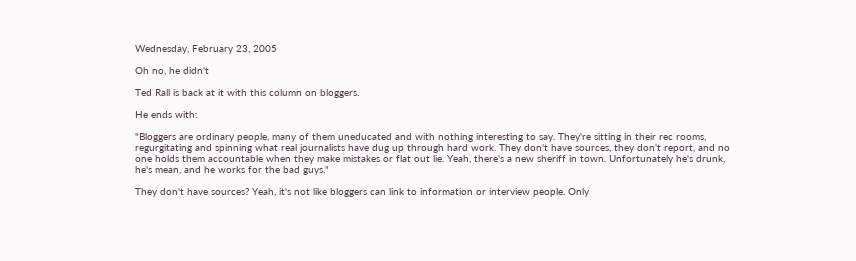Wednesday, February 23, 2005

Oh no, he didn't

Ted Rall is back at it with this column on bloggers.

He ends with:

"Bloggers are ordinary people, many of them uneducated and with nothing interesting to say. They're sitting in their rec rooms, regurgitating and spinning what real journalists have dug up through hard work. They don't have sources, they don't report, and no one holds them accountable when they make mistakes or flat out lie. Yeah, there's a new sheriff in town. Unfortunately he's drunk, he's mean, and he works for the bad guys."

They don't have sources? Yeah, it's not like bloggers can link to information or interview people. Only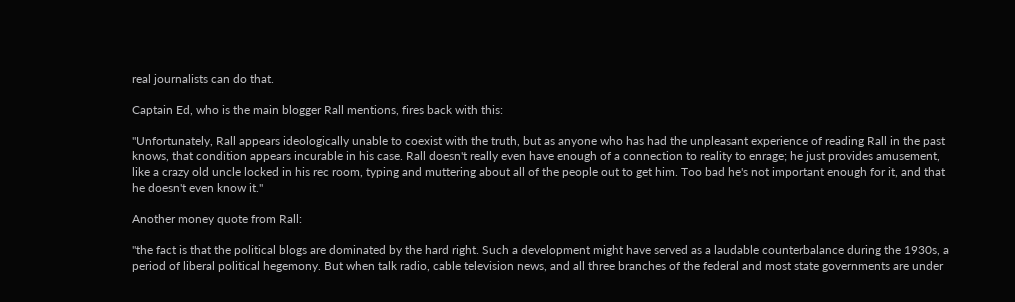real journalists can do that.

Captain Ed, who is the main blogger Rall mentions, fires back with this:

"Unfortunately, Rall appears ideologically unable to coexist with the truth, but as anyone who has had the unpleasant experience of reading Rall in the past knows, that condition appears incurable in his case. Rall doesn't really even have enough of a connection to reality to enrage; he just provides amusement, like a crazy old uncle locked in his rec room, typing and muttering about all of the people out to get him. Too bad he's not important enough for it, and that he doesn't even know it."

Another money quote from Rall:

"the fact is that the political blogs are dominated by the hard right. Such a development might have served as a laudable counterbalance during the 1930s, a period of liberal political hegemony. But when talk radio, cable television news, and all three branches of the federal and most state governments are under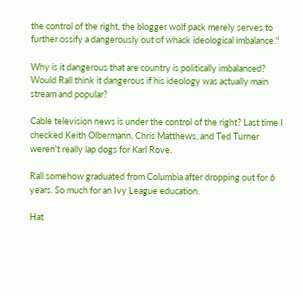the control of the right, the blogger wolf pack merely serves to further ossify a dangerously out of whack ideological imbalance."

Why is it dangerous that are country is politically imbalanced? Would Rall think it dangerous if his ideology was actually main stream and popular?

Cable television news is under the control of the right? Last time I checked Keith Olbermann, Chris Matthews, and Ted Turner weren't really lap dogs for Karl Rove.

Rall somehow graduated from Columbia after dropping out for 6 years. So much for an Ivy League education.

Hat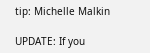tip: Michelle Malkin

UPDATE: If you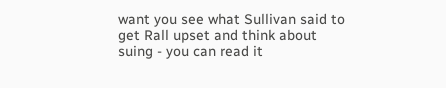want you see what Sullivan said to get Rall upset and think about suing - you can read it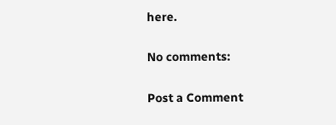here.

No comments:

Post a Comment